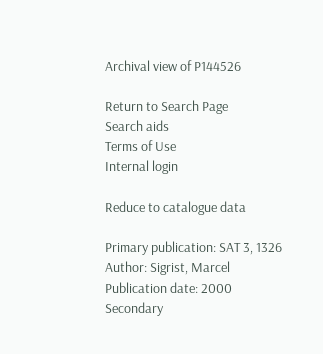Archival view of P144526

Return to Search Page
Search aids
Terms of Use
Internal login

Reduce to catalogue data

Primary publication: SAT 3, 1326
Author: Sigrist, Marcel
Publication date: 2000
Secondary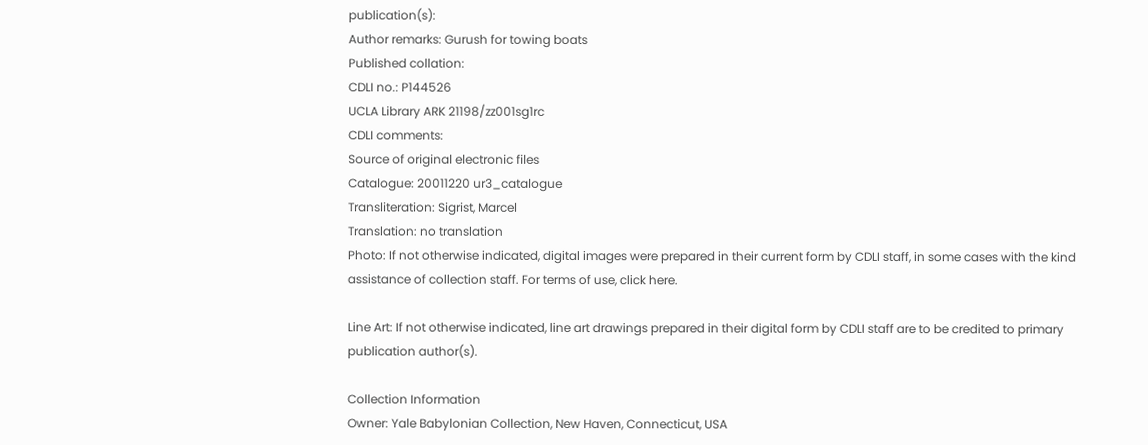publication(s):
Author remarks: Gurush for towing boats
Published collation:
CDLI no.: P144526
UCLA Library ARK 21198/zz001sg1rc
CDLI comments:
Source of original electronic files
Catalogue: 20011220 ur3_catalogue
Transliteration: Sigrist, Marcel
Translation: no translation
Photo: If not otherwise indicated, digital images were prepared in their current form by CDLI staff, in some cases with the kind assistance of collection staff. For terms of use, click here.

Line Art: If not otherwise indicated, line art drawings prepared in their digital form by CDLI staff are to be credited to primary publication author(s).

Collection Information
Owner: Yale Babylonian Collection, New Haven, Connecticut, USA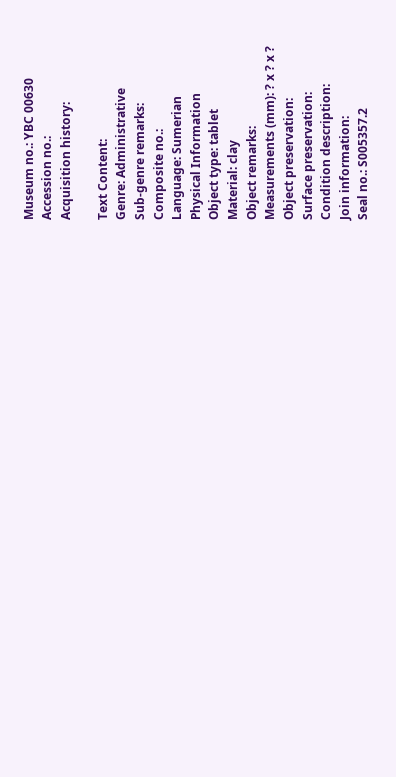Museum no.: YBC 00630
Accession no.:
Acquisition history:

Text Content:
Genre: Administrative
Sub-genre remarks:
Composite no.:
Language: Sumerian
Physical Information
Object type: tablet
Material: clay
Object remarks:
Measurements (mm): ? x ? x ?
Object preservation:
Surface preservation:
Condition description:
Join information:
Seal no.: S005357.2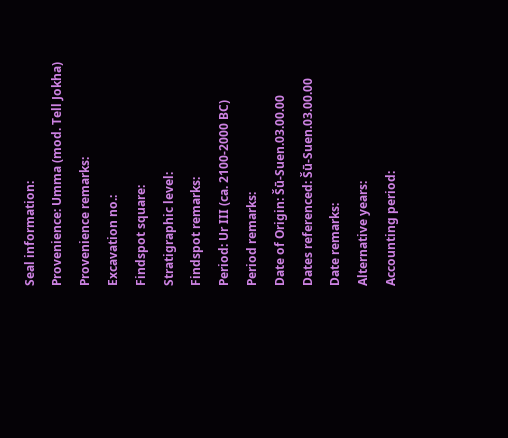Seal information:
Provenience: Umma (mod. Tell Jokha)
Provenience remarks:
Excavation no.:
Findspot square:
Stratigraphic level:
Findspot remarks:
Period: Ur III (ca. 2100-2000 BC)
Period remarks:
Date of Origin: Šū-Suen.03.00.00
Dates referenced: Šū-Suen.03.00.00
Date remarks:
Alternative years:
Accounting period: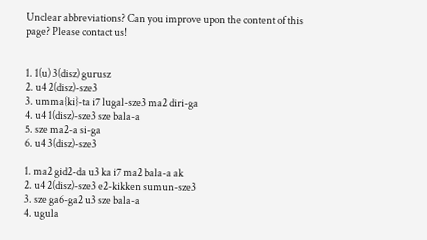Unclear abbreviations? Can you improve upon the content of this page? Please contact us!


1. 1(u) 3(disz) gurusz
2. u4 2(disz)-sze3
3. umma{ki}-ta i7 lugal-sze3 ma2 diri-ga
4. u4 1(disz)-sze3 sze bala-a
5. sze ma2-a si-ga
6. u4 3(disz)-sze3

1. ma2 gid2-da u3 ka i7 ma2 bala-a ak
2. u4 2(disz)-sze3 e2-kikken sumun-sze3
3. sze ga6-ga2 u3 sze bala-a
4. ugula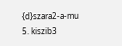{d}szara2-a-mu
5. kiszib3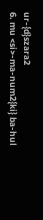ur-{d}szara2
6. mu <si>-ma-num2{ki} ba-hul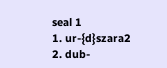seal 1
1. ur-{d}szara2
2. dub-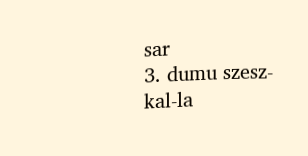sar
3. dumu szesz-kal-la